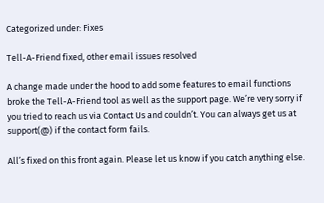Categorized under: Fixes

Tell-A-Friend fixed, other email issues resolved

A change made under the hood to add some features to email functions broke the Tell-A-Friend tool as well as the support page. We’re very sorry if you tried to reach us via Contact Us and couldn’t. You can always get us at support(@) if the contact form fails.

All’s fixed on this front again. Please let us know if you catch anything else.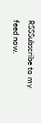RSSSubscribe to my feed now.